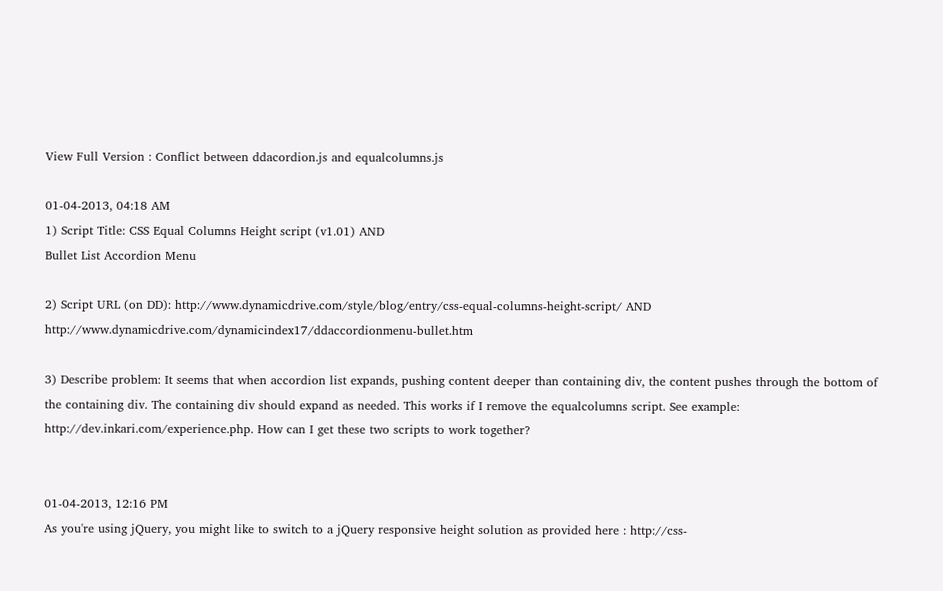View Full Version : Conflict between ddacordion.js and equalcolumns.js

01-04-2013, 04:18 AM
1) Script Title: CSS Equal Columns Height script (v1.01) AND
Bullet List Accordion Menu

2) Script URL (on DD): http://www.dynamicdrive.com/style/blog/entry/css-equal-columns-height-script/ AND http://www.dynamicdrive.com/dynamicindex17/ddaccordionmenu-bullet.htm

3) Describe problem: It seems that when accordion list expands, pushing content deeper than containing div, the content pushes through the bottom of the containing div. The containing div should expand as needed. This works if I remove the equalcolumns script. See example: http://dev.inkari.com/experience.php. How can I get these two scripts to work together?


01-04-2013, 12:16 PM
As you're using jQuery, you might like to switch to a jQuery responsive height solution as provided here : http://css-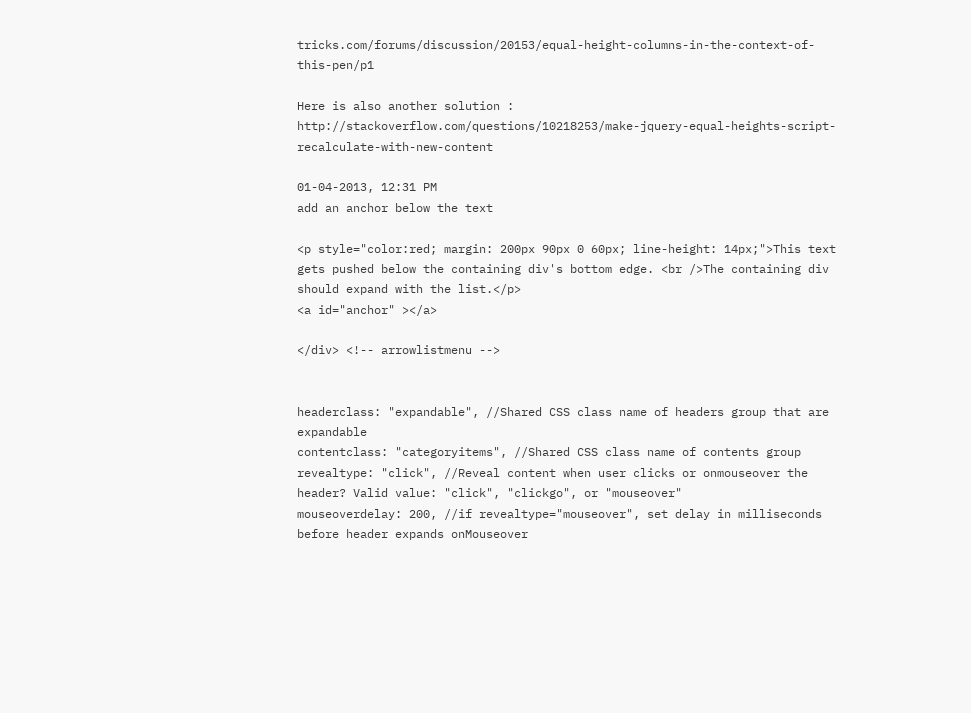tricks.com/forums/discussion/20153/equal-height-columns-in-the-context-of-this-pen/p1

Here is also another solution : http://stackoverflow.com/questions/10218253/make-jquery-equal-heights-script-recalculate-with-new-content

01-04-2013, 12:31 PM
add an anchor below the text

<p style="color:red; margin: 200px 90px 0 60px; line-height: 14px;">This text gets pushed below the containing div's bottom edge. <br />The containing div should expand with the list.</p>
<a id="anchor" ></a>

</div> <!-- arrowlistmenu -->


headerclass: "expandable", //Shared CSS class name of headers group that are expandable
contentclass: "categoryitems", //Shared CSS class name of contents group
revealtype: "click", //Reveal content when user clicks or onmouseover the header? Valid value: "click", "clickgo", or "mouseover"
mouseoverdelay: 200, //if revealtype="mouseover", set delay in milliseconds before header expands onMouseover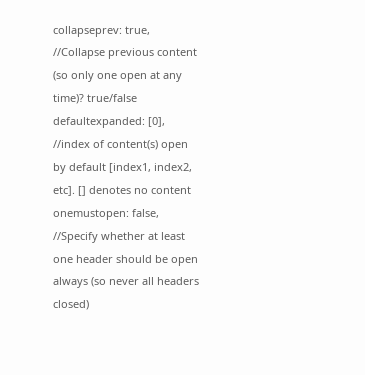collapseprev: true, //Collapse previous content (so only one open at any time)? true/false
defaultexpanded: [0], //index of content(s) open by default [index1, index2, etc]. [] denotes no content
onemustopen: false, //Specify whether at least one header should be open always (so never all headers closed)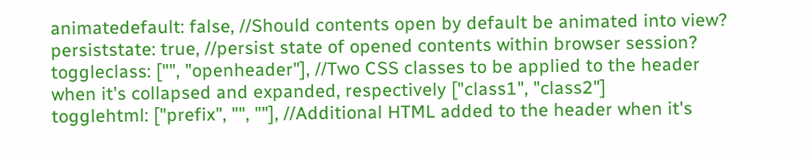animatedefault: false, //Should contents open by default be animated into view?
persiststate: true, //persist state of opened contents within browser session?
toggleclass: ["", "openheader"], //Two CSS classes to be applied to the header when it's collapsed and expanded, respectively ["class1", "class2"]
togglehtml: ["prefix", "", ""], //Additional HTML added to the header when it's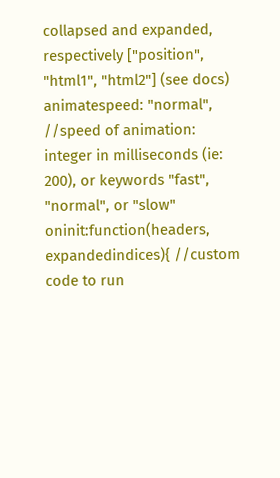collapsed and expanded, respectively ["position", "html1", "html2"] (see docs)
animatespeed: "normal", //speed of animation: integer in milliseconds (ie: 200), or keywords "fast", "normal", or "slow"
oninit:function(headers, expandedindices){ //custom code to run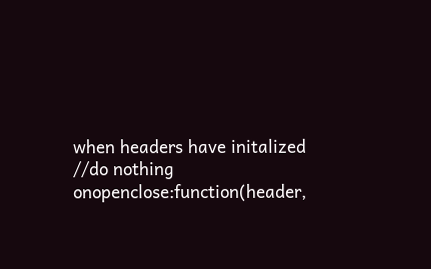when headers have initalized
//do nothing
onopenclose:function(header,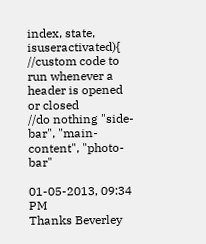index, state, isuseractivated){ //custom code to run whenever a header is opened or closed
//do nothing "side-bar", "main-content", "photo-bar"

01-05-2013, 09:34 PM
Thanks Beverley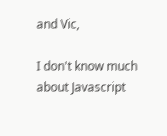and Vic,

I don't know much about Javascript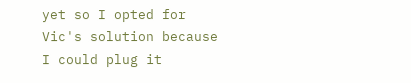yet so I opted for Vic's solution because I could plug it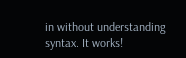in without understanding syntax. It works!